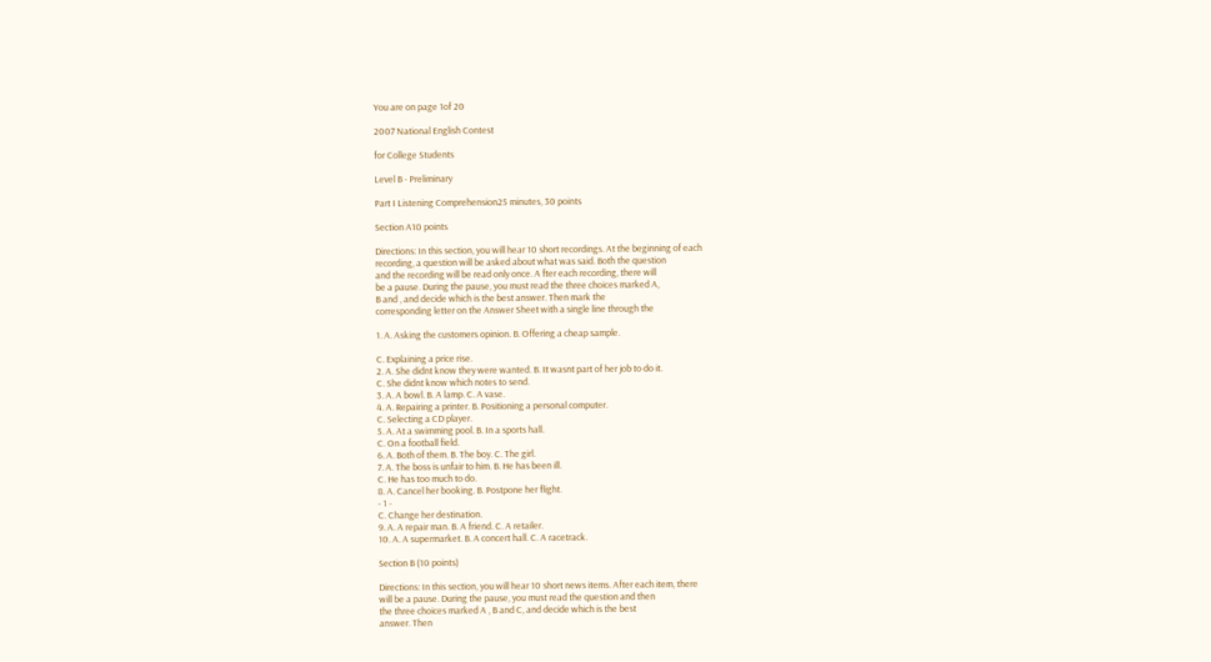You are on page 1of 20

2007 National English Contest

for College Students

Level B - Preliminary

Part I Listening Comprehension25 minutes, 30 points

Section A10 points

Directions: In this section, you will hear 10 short recordings. At the beginning of each
recording, a question will be asked about what was said. Both the question
and the recording will be read only once. A fter each recording, there will
be a pause. During the pause, you must read the three choices marked A,
B and , and decide which is the best answer. Then mark the
corresponding letter on the Answer Sheet with a single line through the

1. A. Asking the customers opinion. B. Offering a cheap sample.

C. Explaining a price rise.
2. A. She didnt know they were wanted. B. It wasnt part of her job to do it.
C. She didnt know which notes to send.
3. A. A bowl. B. A lamp. C. A vase.
4. A. Repairing a printer. B. Positioning a personal computer.
C. Selecting a CD player.
5. A. At a swimming pool. B. In a sports hall.
C. On a football field.
6. A. Both of them. B. The boy. C. The girl.
7. A. The boss is unfair to him. B. He has been ill.
C. He has too much to do.
8. A. Cancel her booking. B. Postpone her flight.
- 1 -
C. Change her destination.
9. A. A repair man. B. A friend. C. A retailer.
10. A. A supermarket. B. A concert hall. C. A racetrack.

Section B (10 points)

Directions: In this section, you will hear 10 short news items. After each item, there
will be a pause. During the pause, you must read the question and then
the three choices marked A , B and C, and decide which is the best
answer. Then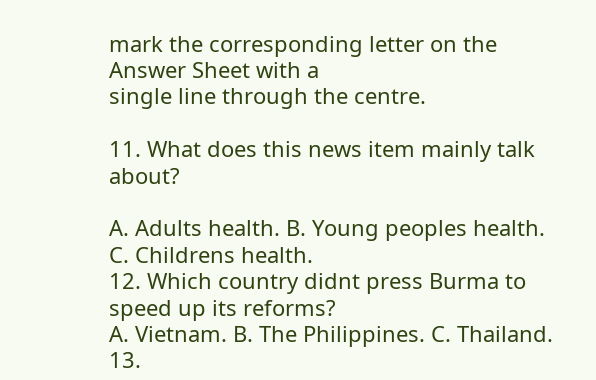mark the corresponding letter on the Answer Sheet with a
single line through the centre.

11. What does this news item mainly talk about?

A. Adults health. B. Young peoples health.
C. Childrens health.
12. Which country didnt press Burma to speed up its reforms?
A. Vietnam. B. The Philippines. C. Thailand.
13.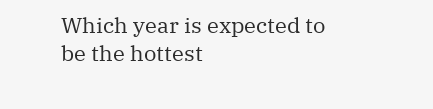Which year is expected to be the hottest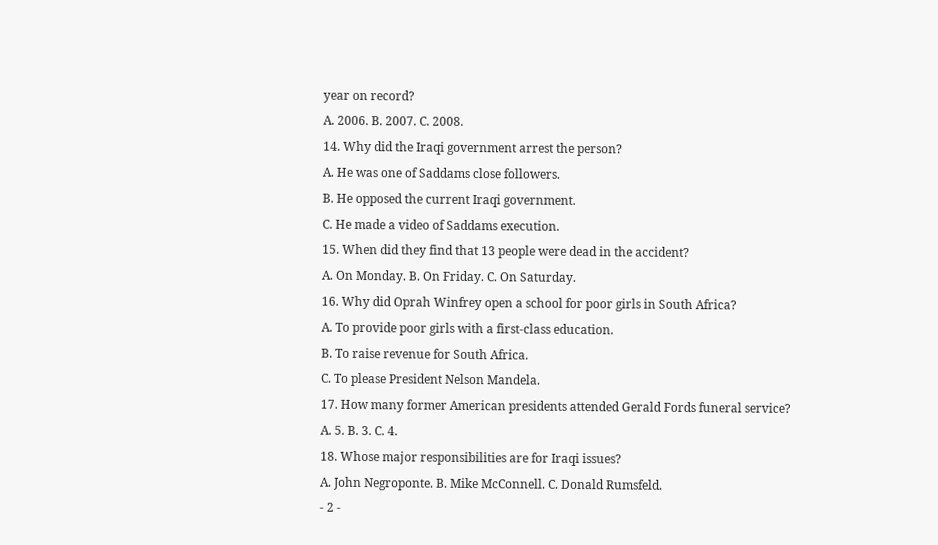year on record?
A. 2006. B. 2007. C. 2008.
14. Why did the Iraqi government arrest the person?
A. He was one of Saddams close followers.
B. He opposed the current Iraqi government.
C. He made a video of Saddams execution.
15. When did they find that 13 people were dead in the accident?
A. On Monday. B. On Friday. C. On Saturday.
16. Why did Oprah Winfrey open a school for poor girls in South Africa?
A. To provide poor girls with a first-class education.
B. To raise revenue for South Africa.
C. To please President Nelson Mandela.
17. How many former American presidents attended Gerald Fords funeral service?
A. 5. B. 3. C. 4.
18. Whose major responsibilities are for Iraqi issues?
A. John Negroponte. B. Mike McConnell. C. Donald Rumsfeld.
- 2 -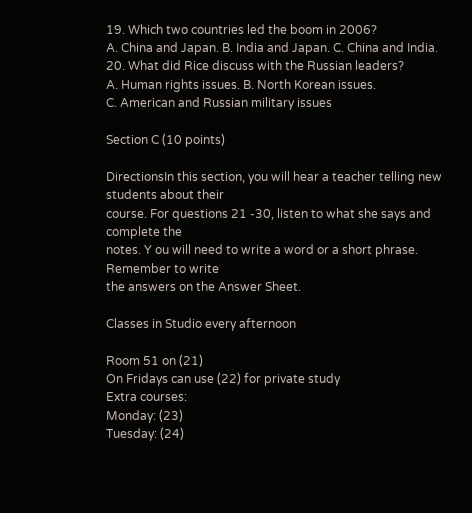19. Which two countries led the boom in 2006?
A. China and Japan. B. India and Japan. C. China and India.
20. What did Rice discuss with the Russian leaders?
A. Human rights issues. B. North Korean issues.
C. American and Russian military issues

Section C (10 points)

DirectionsIn this section, you will hear a teacher telling new students about their
course. For questions 21 -30, listen to what she says and complete the
notes. Y ou will need to write a word or a short phrase. Remember to write
the answers on the Answer Sheet.

Classes in Studio every afternoon

Room 51 on (21)
On Fridays can use (22) for private study
Extra courses:
Monday: (23)
Tuesday: (24)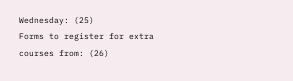Wednesday: (25)
Forms to register for extra courses from: (26)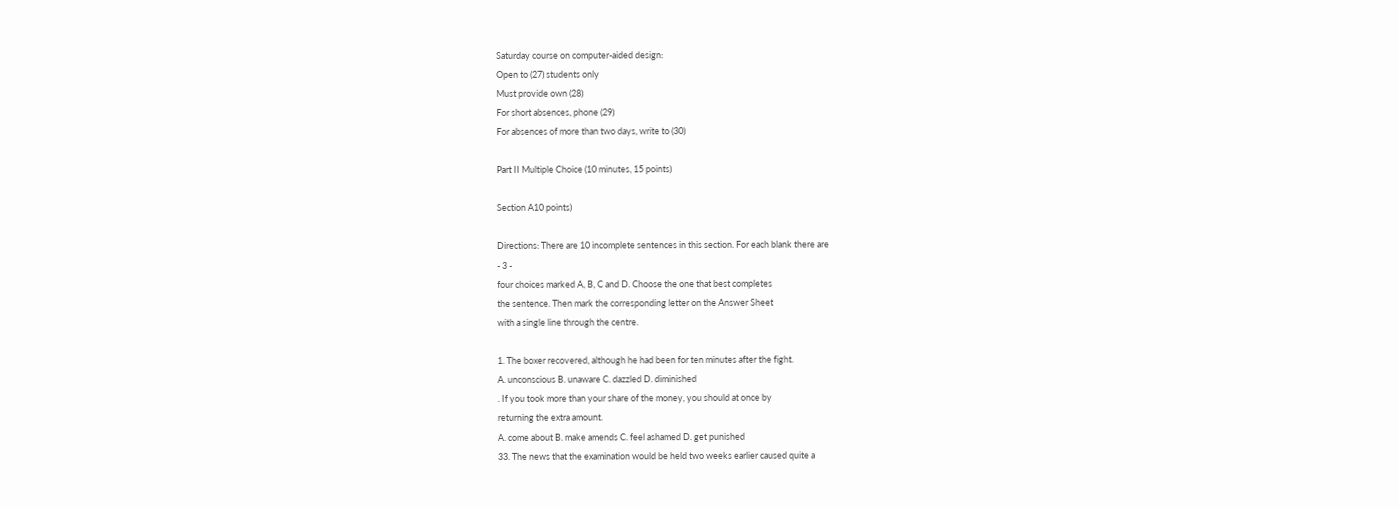Saturday course on computer-aided design:
Open to (27) students only
Must provide own (28)
For short absences, phone (29)
For absences of more than two days, write to (30)

Part II Multiple Choice (10 minutes, 15 points)

Section A10 points)

Directions: There are 10 incomplete sentences in this section. For each blank there are
- 3 -
four choices marked A, B, C and D. Choose the one that best completes
the sentence. Then mark the corresponding letter on the Answer Sheet
with a single line through the centre.

1. The boxer recovered, although he had been for ten minutes after the fight.
A. unconscious B. unaware C. dazzled D. diminished
. If you took more than your share of the money, you should at once by
returning the extra amount.
A. come about B. make amends C. feel ashamed D. get punished
33. The news that the examination would be held two weeks earlier caused quite a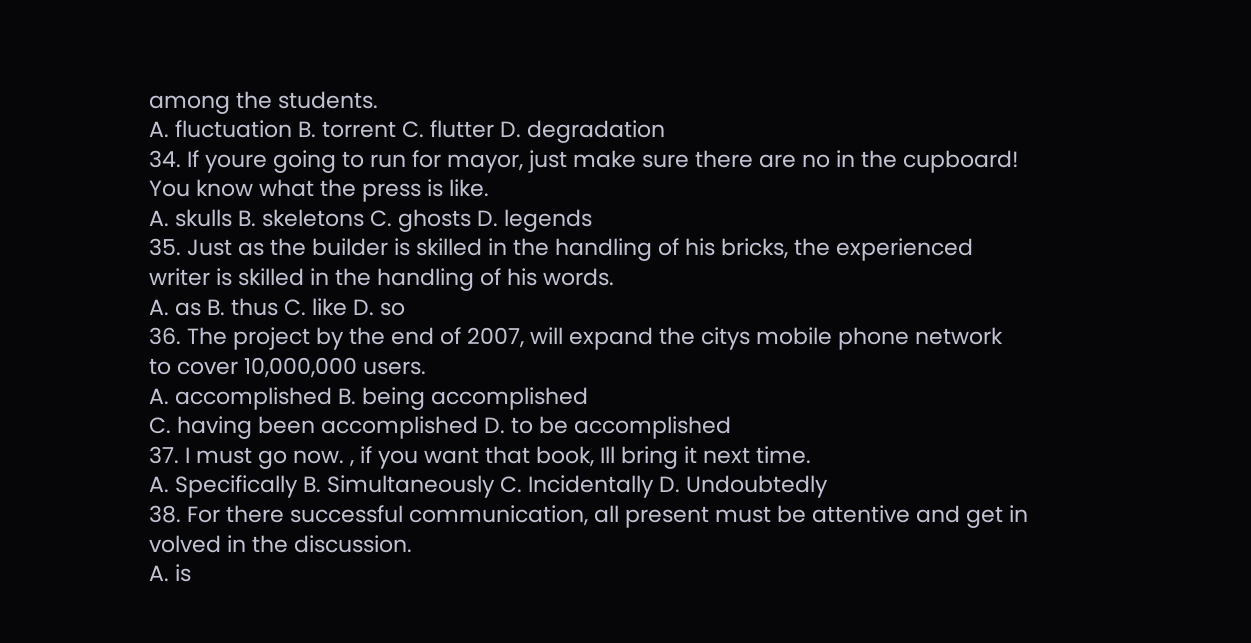among the students.
A. fluctuation B. torrent C. flutter D. degradation
34. If youre going to run for mayor, just make sure there are no in the cupboard!
You know what the press is like.
A. skulls B. skeletons C. ghosts D. legends
35. Just as the builder is skilled in the handling of his bricks, the experienced
writer is skilled in the handling of his words.
A. as B. thus C. like D. so
36. The project by the end of 2007, will expand the citys mobile phone network
to cover 10,000,000 users.
A. accomplished B. being accomplished
C. having been accomplished D. to be accomplished
37. I must go now. , if you want that book, Ill bring it next time.
A. Specifically B. Simultaneously C. Incidentally D. Undoubtedly
38. For there successful communication, all present must be attentive and get in
volved in the discussion.
A. is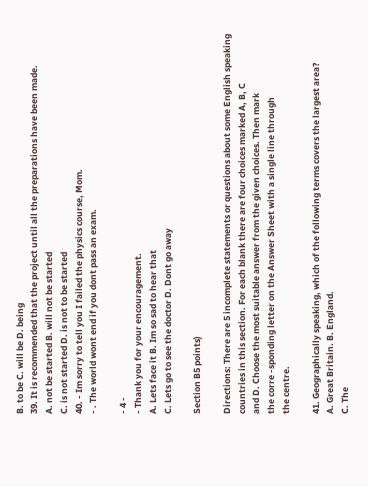B. to be C. will be D. being
39. It is recommended that the project until all the preparations have been made.
A. not be started B. will not be started
C. is not started D. is not to be started
40. - Im sorry to tell you I failed the physics course, Mom.
- . The world wont end if you dont pass an exam.

- 4 -
- Thank you for your encouragement.
A. Lets face it B. Im so sad to hear that
C. Lets go to see the doctor D. Dont go away

Section B5 points)

Directions: There are 5 incomplete statements or questions about some English speaking
countries in this section. For each blank there are four choices marked A, B, C
and D. Choose the most suitable answer from the given choices. Then mark
the corre -sponding letter on the Answer Sheet with a single line through
the centre.

41. Geographically speaking, which of the following terms covers the largest area?
A. Great Britain. B. England.
C. The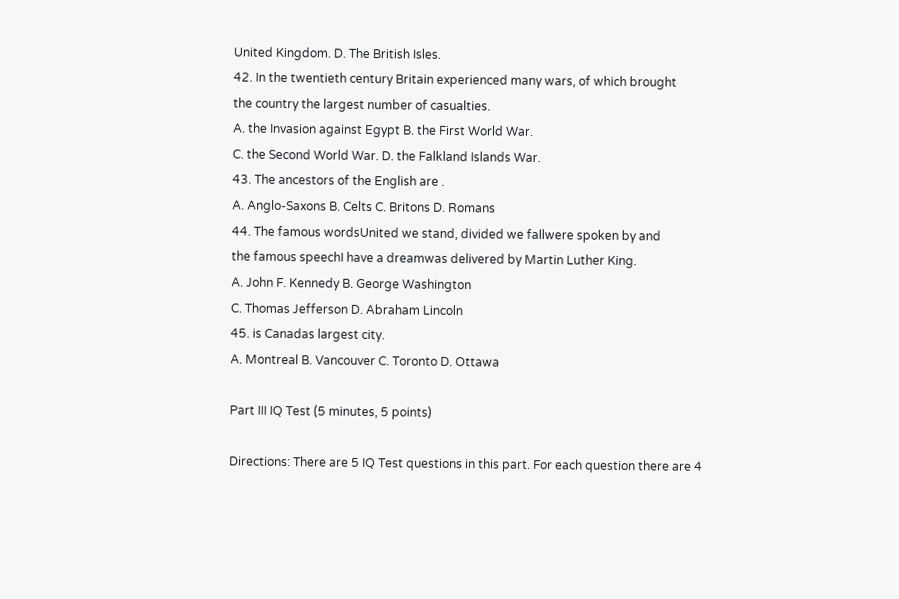United Kingdom. D. The British Isles.
42. In the twentieth century Britain experienced many wars, of which brought
the country the largest number of casualties.
A. the Invasion against Egypt B. the First World War.
C. the Second World War. D. the Falkland Islands War.
43. The ancestors of the English are .
A. Anglo-Saxons B. Celts C. Britons D. Romans
44. The famous wordsUnited we stand, divided we fallwere spoken by and
the famous speechI have a dreamwas delivered by Martin Luther King.
A. John F. Kennedy B. George Washington
C. Thomas Jefferson D. Abraham Lincoln
45. is Canadas largest city.
A. Montreal B. Vancouver C. Toronto D. Ottawa

Part III IQ Test (5 minutes, 5 points)

Directions: There are 5 IQ Test questions in this part. For each question there are 4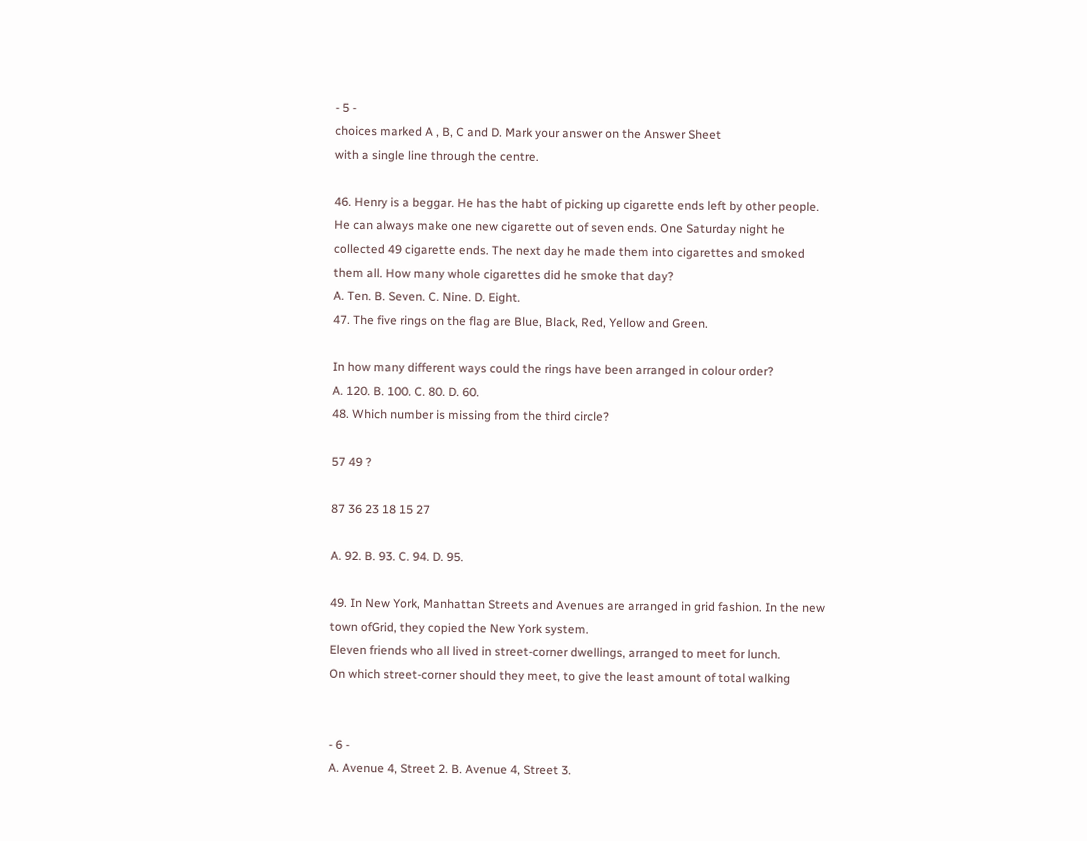- 5 -
choices marked A , B, C and D. Mark your answer on the Answer Sheet
with a single line through the centre.

46. Henry is a beggar. He has the habt of picking up cigarette ends left by other people.
He can always make one new cigarette out of seven ends. One Saturday night he
collected 49 cigarette ends. The next day he made them into cigarettes and smoked
them all. How many whole cigarettes did he smoke that day?
A. Ten. B. Seven. C. Nine. D. Eight.
47. The five rings on the flag are Blue, Black, Red, Yellow and Green.

In how many different ways could the rings have been arranged in colour order?
A. 120. B. 100. C. 80. D. 60.
48. Which number is missing from the third circle?

57 49 ?

87 36 23 18 15 27

A. 92. B. 93. C. 94. D. 95.

49. In New York, Manhattan Streets and Avenues are arranged in grid fashion. In the new
town ofGrid, they copied the New York system.
Eleven friends who all lived in street-corner dwellings, arranged to meet for lunch.
On which street-corner should they meet, to give the least amount of total walking


- 6 -
A. Avenue 4, Street 2. B. Avenue 4, Street 3.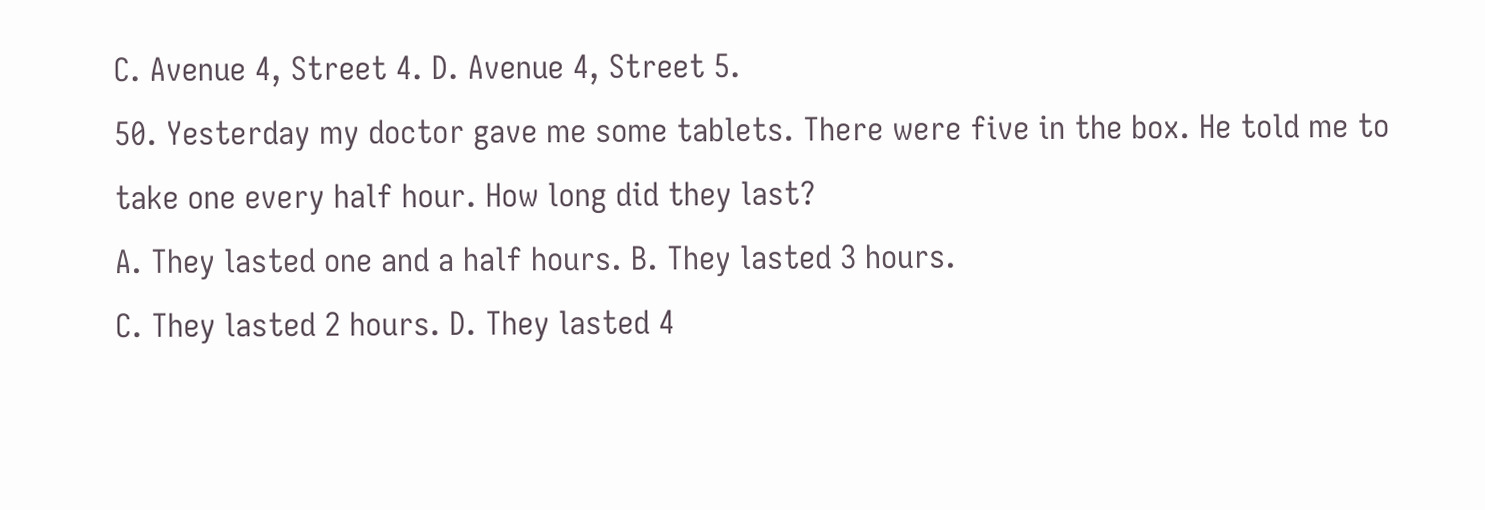C. Avenue 4, Street 4. D. Avenue 4, Street 5.
50. Yesterday my doctor gave me some tablets. There were five in the box. He told me to
take one every half hour. How long did they last?
A. They lasted one and a half hours. B. They lasted 3 hours.
C. They lasted 2 hours. D. They lasted 4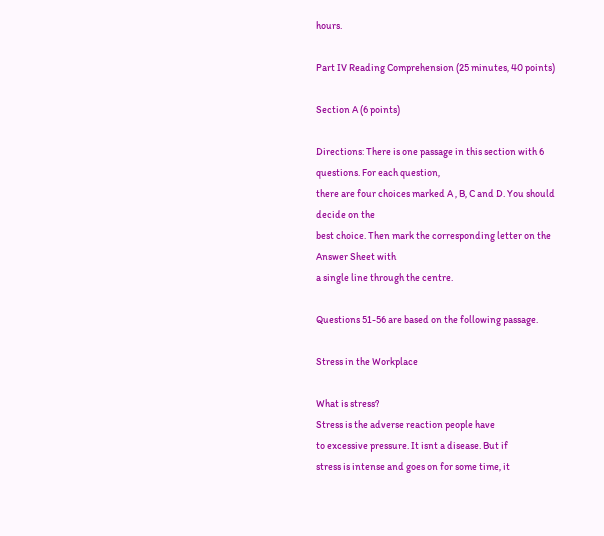hours.

Part IV Reading Comprehension (25 minutes, 40 points)

Section A (6 points)

Directions: There is one passage in this section with 6 questions. For each question,
there are four choices marked A , B, C and D. You should decide on the
best choice. Then mark the corresponding letter on the Answer Sheet with
a single line through the centre.

Questions 51-56 are based on the following passage.

Stress in the Workplace

What is stress?
Stress is the adverse reaction people have
to excessive pressure. It isnt a disease. But if
stress is intense and goes on for some time, it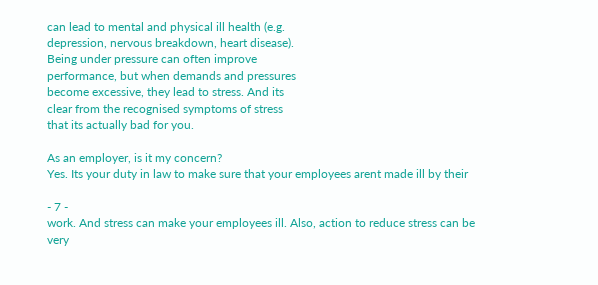can lead to mental and physical ill health (e.g.
depression, nervous breakdown, heart disease).
Being under pressure can often improve
performance, but when demands and pressures
become excessive, they lead to stress. And its
clear from the recognised symptoms of stress
that its actually bad for you.

As an employer, is it my concern?
Yes. Its your duty in law to make sure that your employees arent made ill by their

- 7 -
work. And stress can make your employees ill. Also, action to reduce stress can be very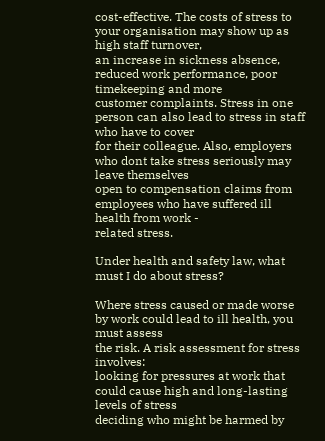cost-effective. The costs of stress to your organisation may show up as high staff turnover,
an increase in sickness absence, reduced work performance, poor timekeeping and more
customer complaints. Stress in one person can also lead to stress in staff who have to cover
for their colleague. Also, employers who dont take stress seriously may leave themselves
open to compensation claims from employees who have suffered ill health from work -
related stress.

Under health and safety law, what must I do about stress?

Where stress caused or made worse by work could lead to ill health, you must assess
the risk. A risk assessment for stress involves:
looking for pressures at work that could cause high and long-lasting levels of stress
deciding who might be harmed by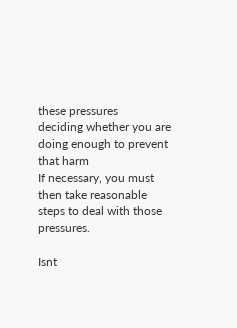these pressures
deciding whether you are doing enough to prevent that harm
If necessary, you must then take reasonable steps to deal with those pressures.

Isnt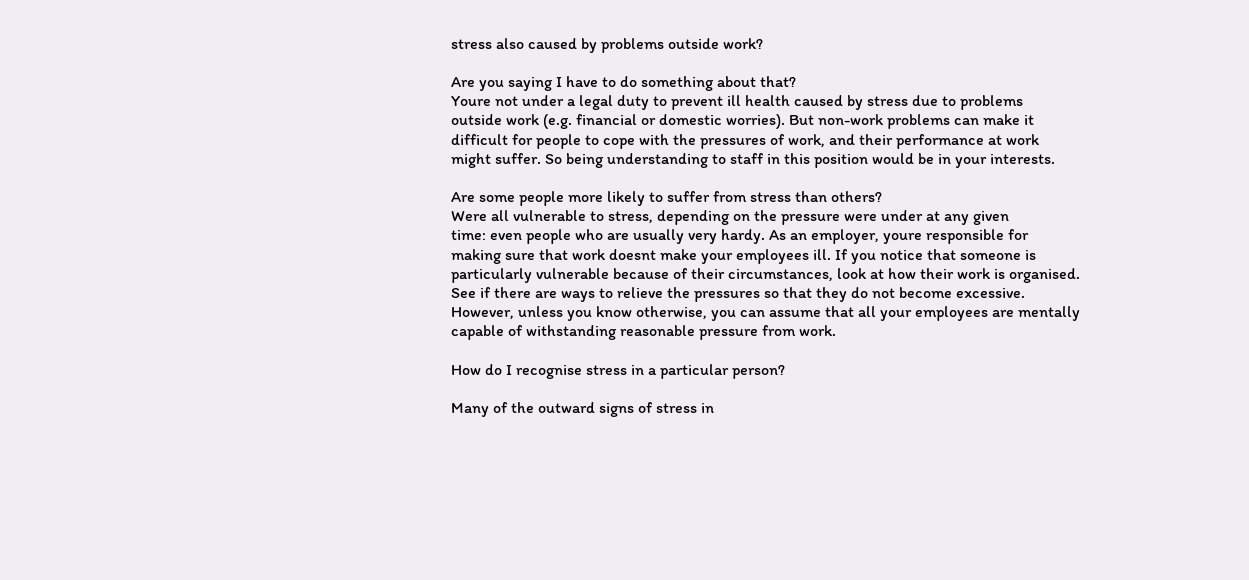stress also caused by problems outside work?

Are you saying I have to do something about that?
Youre not under a legal duty to prevent ill health caused by stress due to problems
outside work (e.g. financial or domestic worries). But non-work problems can make it
difficult for people to cope with the pressures of work, and their performance at work
might suffer. So being understanding to staff in this position would be in your interests.

Are some people more likely to suffer from stress than others?
Were all vulnerable to stress, depending on the pressure were under at any given
time: even people who are usually very hardy. As an employer, youre responsible for
making sure that work doesnt make your employees ill. If you notice that someone is
particularly vulnerable because of their circumstances, look at how their work is organised.
See if there are ways to relieve the pressures so that they do not become excessive.
However, unless you know otherwise, you can assume that all your employees are mentally
capable of withstanding reasonable pressure from work.

How do I recognise stress in a particular person?

Many of the outward signs of stress in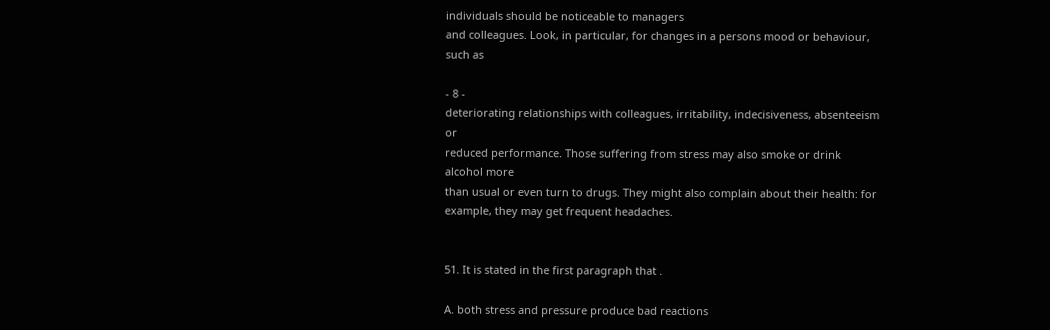individuals should be noticeable to managers
and colleagues. Look, in particular, for changes in a persons mood or behaviour, such as

- 8 -
deteriorating relationships with colleagues, irritability, indecisiveness, absenteeism or
reduced performance. Those suffering from stress may also smoke or drink alcohol more
than usual or even turn to drugs. They might also complain about their health: for
example, they may get frequent headaches.


51. It is stated in the first paragraph that .

A. both stress and pressure produce bad reactions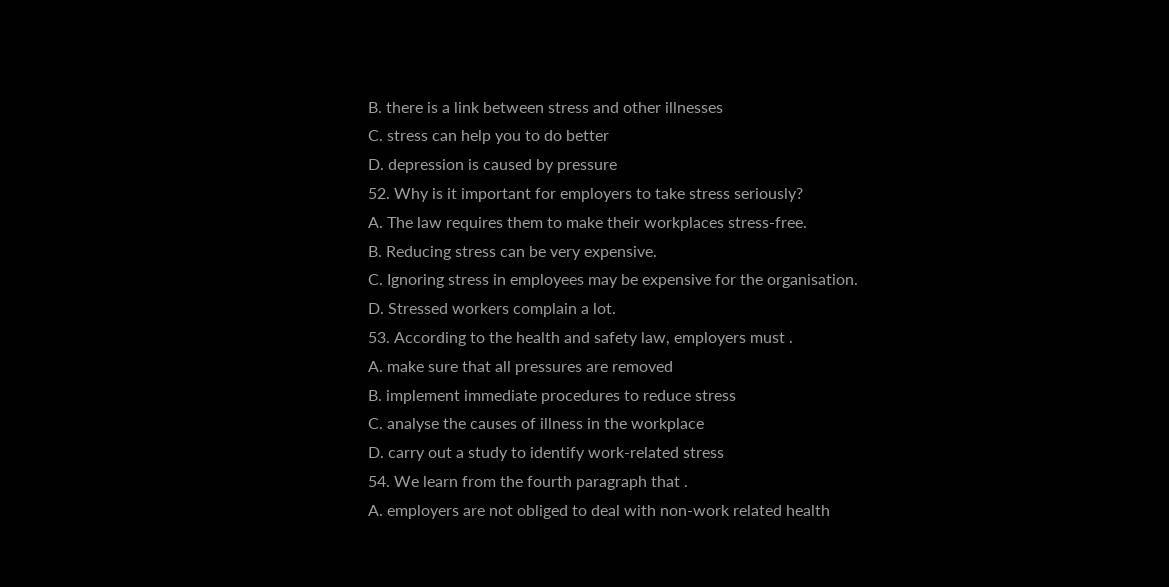B. there is a link between stress and other illnesses
C. stress can help you to do better
D. depression is caused by pressure
52. Why is it important for employers to take stress seriously?
A. The law requires them to make their workplaces stress-free.
B. Reducing stress can be very expensive.
C. Ignoring stress in employees may be expensive for the organisation.
D. Stressed workers complain a lot.
53. According to the health and safety law, employers must .
A. make sure that all pressures are removed
B. implement immediate procedures to reduce stress
C. analyse the causes of illness in the workplace
D. carry out a study to identify work-related stress
54. We learn from the fourth paragraph that .
A. employers are not obliged to deal with non-work related health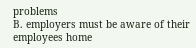problems
B. employers must be aware of their employees home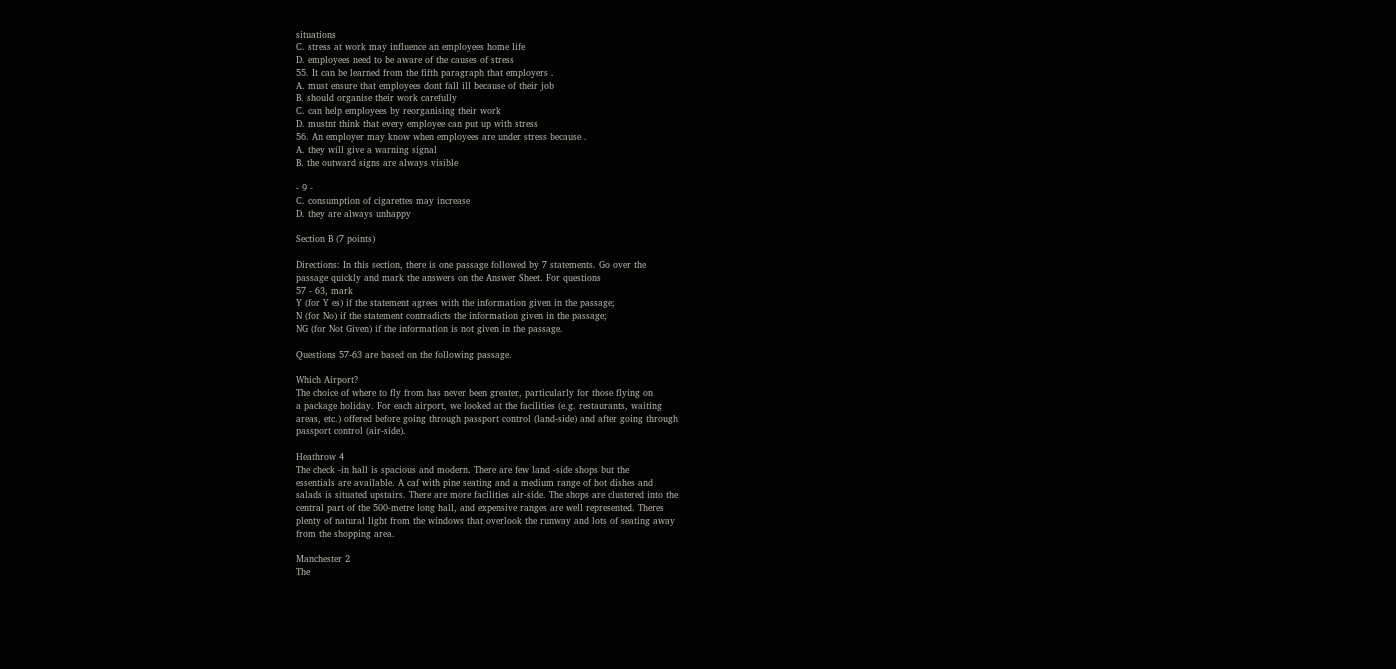situations
C. stress at work may influence an employees home life
D. employees need to be aware of the causes of stress
55. It can be learned from the fifth paragraph that employers .
A. must ensure that employees dont fall ill because of their job
B. should organise their work carefully
C. can help employees by reorganising their work
D. mustnt think that every employee can put up with stress
56. An employer may know when employees are under stress because .
A. they will give a warning signal
B. the outward signs are always visible

- 9 -
C. consumption of cigarettes may increase
D. they are always unhappy

Section B (7 points)

Directions: In this section, there is one passage followed by 7 statements. Go over the
passage quickly and mark the answers on the Answer Sheet. For questions
57 - 63, mark
Y (for Y es) if the statement agrees with the information given in the passage;
N (for No) if the statement contradicts the information given in the passage;
NG (for Not Given) if the information is not given in the passage.

Questions 57-63 are based on the following passage.

Which Airport?
The choice of where to fly from has never been greater, particularly for those flying on
a package holiday. For each airport, we looked at the facilities (e.g. restaurants, waiting
areas, etc.) offered before going through passport control (land-side) and after going through
passport control (air-side).

Heathrow 4
The check -in hall is spacious and modern. There are few land -side shops but the
essentials are available. A caf with pine seating and a medium range of hot dishes and
salads is situated upstairs. There are more facilities air-side. The shops are clustered into the
central part of the 500-metre long hall, and expensive ranges are well represented. Theres
plenty of natural light from the windows that overlook the runway and lots of seating away
from the shopping area.

Manchester 2
The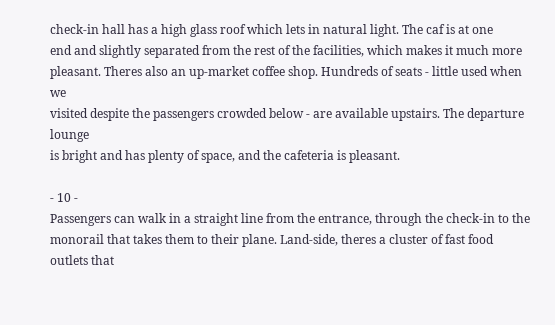check-in hall has a high glass roof which lets in natural light. The caf is at one
end and slightly separated from the rest of the facilities, which makes it much more
pleasant. Theres also an up-market coffee shop. Hundreds of seats - little used when we
visited despite the passengers crowded below - are available upstairs. The departure lounge
is bright and has plenty of space, and the cafeteria is pleasant.

- 10 -
Passengers can walk in a straight line from the entrance, through the check-in to the
monorail that takes them to their plane. Land-side, theres a cluster of fast food outlets that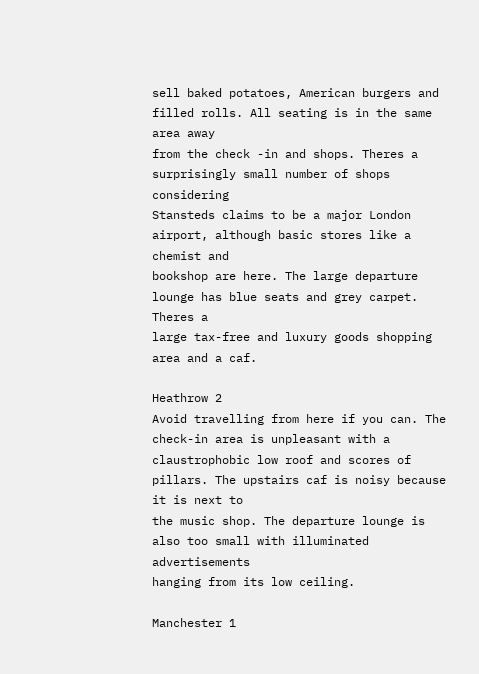sell baked potatoes, American burgers and filled rolls. All seating is in the same area away
from the check -in and shops. Theres a surprisingly small number of shops considering
Stansteds claims to be a major London airport, although basic stores like a chemist and
bookshop are here. The large departure lounge has blue seats and grey carpet. Theres a
large tax-free and luxury goods shopping area and a caf.

Heathrow 2
Avoid travelling from here if you can. The check-in area is unpleasant with a
claustrophobic low roof and scores of pillars. The upstairs caf is noisy because it is next to
the music shop. The departure lounge is also too small with illuminated advertisements
hanging from its low ceiling.

Manchester 1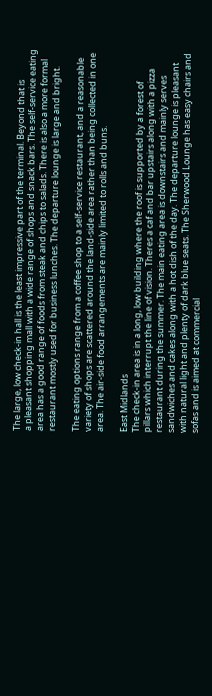The large, low check-in hall is the least impressive part of the terminal. Beyond that is
a pleasant shopping mall with a wide range of shops and snack bars. The self-service eating
area has a good range of foods from steak and chips to salads. There is also a more formal
restaurant mostly used for business lunches. The departure lounge is large and bright.

The eating options range from a coffee shop to a self-service restaurant, and a reasonable
variety of shops are scattered around the land-side area rather than being collected in one
area. The air-side food arrangements are mainly limited to rolls and buns.

East Midlands
The check-in area is in a long, low building where the roof is supported by a forest of
pillars which interrupt the line of vision. Theres a caf and bar upstairs along with a pizza
restaurant during the summer. The main eating area is downstairs and mainly serves
sandwiches and cakes along with a hot dish of the day. The departure lounge is pleasant
with natural light and plenty of dark blue seats. The Sherwood Lounge has easy chairs and
sofas and is aimed at commercial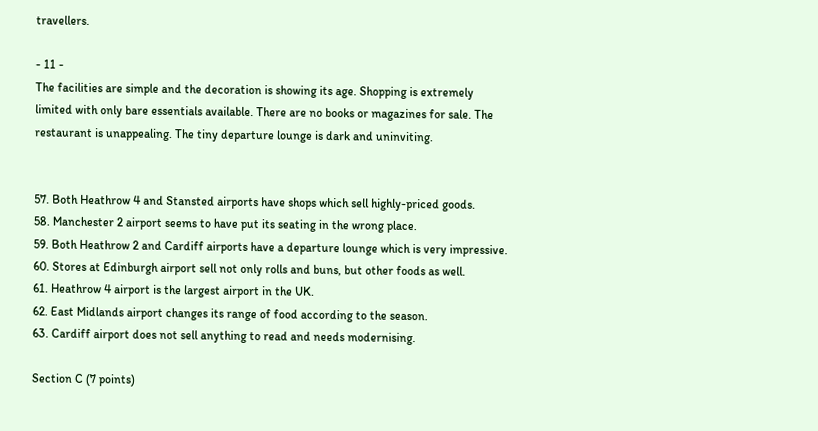travellers.

- 11 -
The facilities are simple and the decoration is showing its age. Shopping is extremely
limited with only bare essentials available. There are no books or magazines for sale. The
restaurant is unappealing. The tiny departure lounge is dark and uninviting.


57. Both Heathrow 4 and Stansted airports have shops which sell highly-priced goods.
58. Manchester 2 airport seems to have put its seating in the wrong place.
59. Both Heathrow 2 and Cardiff airports have a departure lounge which is very impressive.
60. Stores at Edinburgh airport sell not only rolls and buns, but other foods as well.
61. Heathrow 4 airport is the largest airport in the UK.
62. East Midlands airport changes its range of food according to the season.
63. Cardiff airport does not sell anything to read and needs modernising.

Section C (7 points)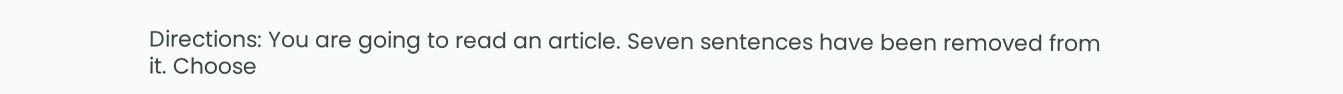Directions: You are going to read an article. Seven sentences have been removed from
it. Choose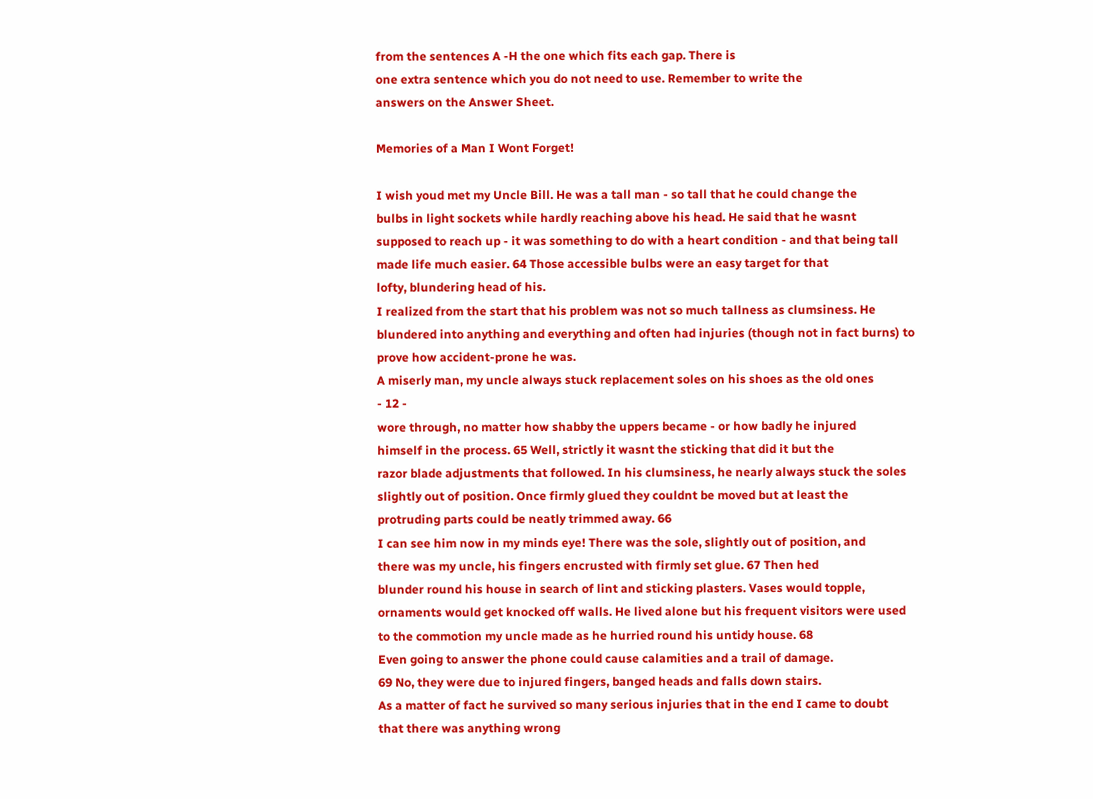from the sentences A -H the one which fits each gap. There is
one extra sentence which you do not need to use. Remember to write the
answers on the Answer Sheet.

Memories of a Man I Wont Forget!

I wish youd met my Uncle Bill. He was a tall man - so tall that he could change the
bulbs in light sockets while hardly reaching above his head. He said that he wasnt
supposed to reach up - it was something to do with a heart condition - and that being tall
made life much easier. 64 Those accessible bulbs were an easy target for that
lofty, blundering head of his.
I realized from the start that his problem was not so much tallness as clumsiness. He
blundered into anything and everything and often had injuries (though not in fact burns) to
prove how accident-prone he was.
A miserly man, my uncle always stuck replacement soles on his shoes as the old ones
- 12 -
wore through, no matter how shabby the uppers became - or how badly he injured
himself in the process. 65 Well, strictly it wasnt the sticking that did it but the
razor blade adjustments that followed. In his clumsiness, he nearly always stuck the soles
slightly out of position. Once firmly glued they couldnt be moved but at least the
protruding parts could be neatly trimmed away. 66
I can see him now in my minds eye! There was the sole, slightly out of position, and
there was my uncle, his fingers encrusted with firmly set glue. 67 Then hed
blunder round his house in search of lint and sticking plasters. Vases would topple,
ornaments would get knocked off walls. He lived alone but his frequent visitors were used
to the commotion my uncle made as he hurried round his untidy house. 68
Even going to answer the phone could cause calamities and a trail of damage.
69 No, they were due to injured fingers, banged heads and falls down stairs.
As a matter of fact he survived so many serious injuries that in the end I came to doubt
that there was anything wrong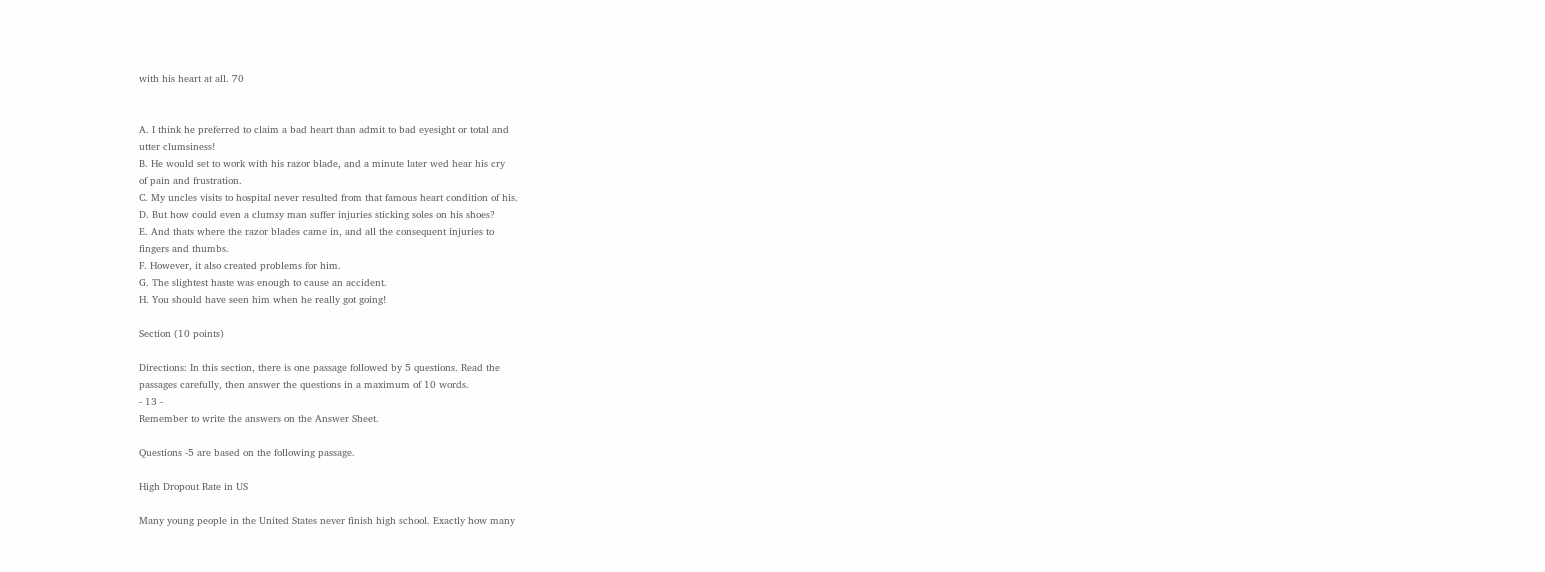with his heart at all. 70


A. I think he preferred to claim a bad heart than admit to bad eyesight or total and
utter clumsiness!
B. He would set to work with his razor blade, and a minute later wed hear his cry
of pain and frustration.
C. My uncles visits to hospital never resulted from that famous heart condition of his.
D. But how could even a clumsy man suffer injuries sticking soles on his shoes?
E. And thats where the razor blades came in, and all the consequent injuries to
fingers and thumbs.
F. However, it also created problems for him.
G. The slightest haste was enough to cause an accident.
H. You should have seen him when he really got going!

Section (10 points)

Directions: In this section, there is one passage followed by 5 questions. Read the
passages carefully, then answer the questions in a maximum of 10 words.
- 13 -
Remember to write the answers on the Answer Sheet.

Questions -5 are based on the following passage.

High Dropout Rate in US

Many young people in the United States never finish high school. Exactly how many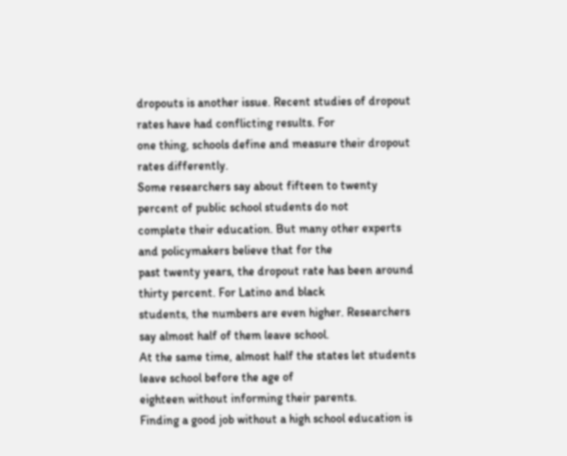dropouts is another issue. Recent studies of dropout rates have had conflicting results. For
one thing, schools define and measure their dropout rates differently.
Some researchers say about fifteen to twenty percent of public school students do not
complete their education. But many other experts and policymakers believe that for the
past twenty years, the dropout rate has been around thirty percent. For Latino and black
students, the numbers are even higher. Researchers say almost half of them leave school.
At the same time, almost half the states let students leave school before the age of
eighteen without informing their parents.
Finding a good job without a high school education is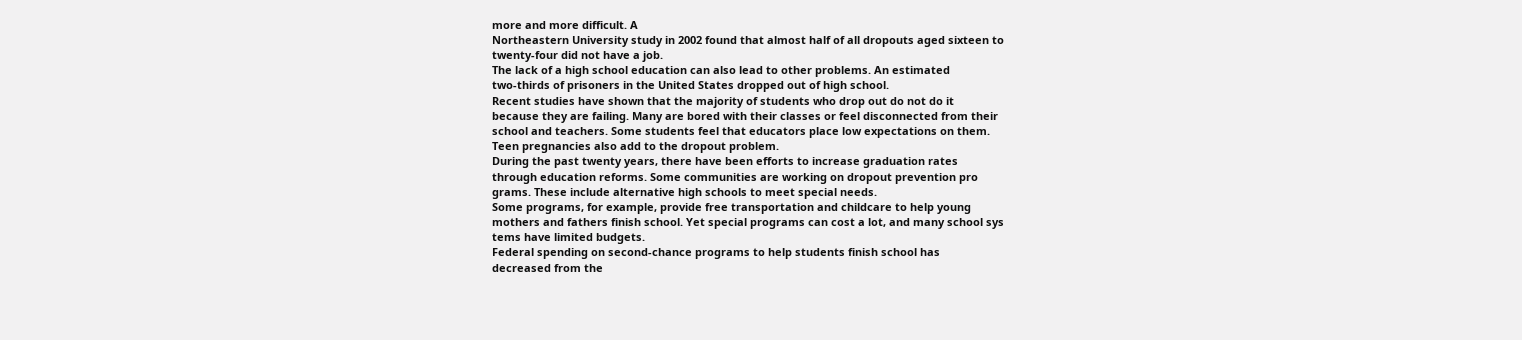more and more difficult. A
Northeastern University study in 2002 found that almost half of all dropouts aged sixteen to
twenty-four did not have a job.
The lack of a high school education can also lead to other problems. An estimated
two-thirds of prisoners in the United States dropped out of high school.
Recent studies have shown that the majority of students who drop out do not do it
because they are failing. Many are bored with their classes or feel disconnected from their
school and teachers. Some students feel that educators place low expectations on them.
Teen pregnancies also add to the dropout problem.
During the past twenty years, there have been efforts to increase graduation rates
through education reforms. Some communities are working on dropout prevention pro
grams. These include alternative high schools to meet special needs.
Some programs, for example, provide free transportation and childcare to help young
mothers and fathers finish school. Yet special programs can cost a lot, and many school sys
tems have limited budgets.
Federal spending on second-chance programs to help students finish school has
decreased from the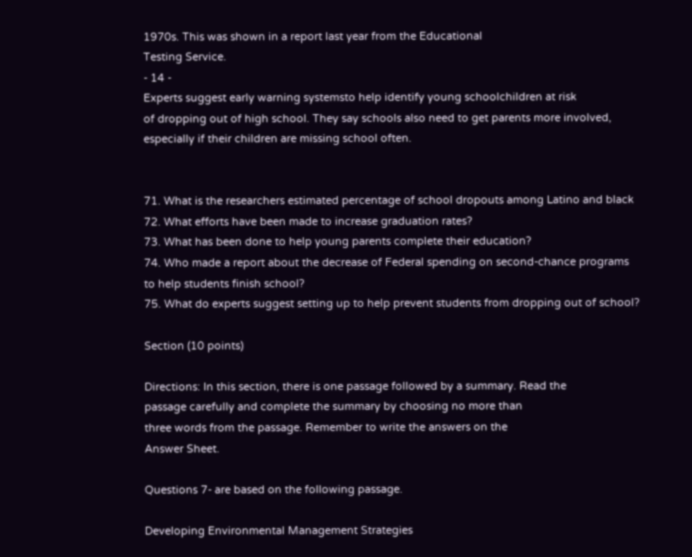1970s. This was shown in a report last year from the Educational
Testing Service.
- 14 -
Experts suggest early warning systemsto help identify young schoolchildren at risk
of dropping out of high school. They say schools also need to get parents more involved,
especially if their children are missing school often.


71. What is the researchers estimated percentage of school dropouts among Latino and black
72. What efforts have been made to increase graduation rates?
73. What has been done to help young parents complete their education?
74. Who made a report about the decrease of Federal spending on second-chance programs
to help students finish school?
75. What do experts suggest setting up to help prevent students from dropping out of school?

Section (10 points)

Directions: In this section, there is one passage followed by a summary. Read the
passage carefully and complete the summary by choosing no more than
three words from the passage. Remember to write the answers on the
Answer Sheet.

Questions 7- are based on the following passage.

Developing Environmental Management Strategies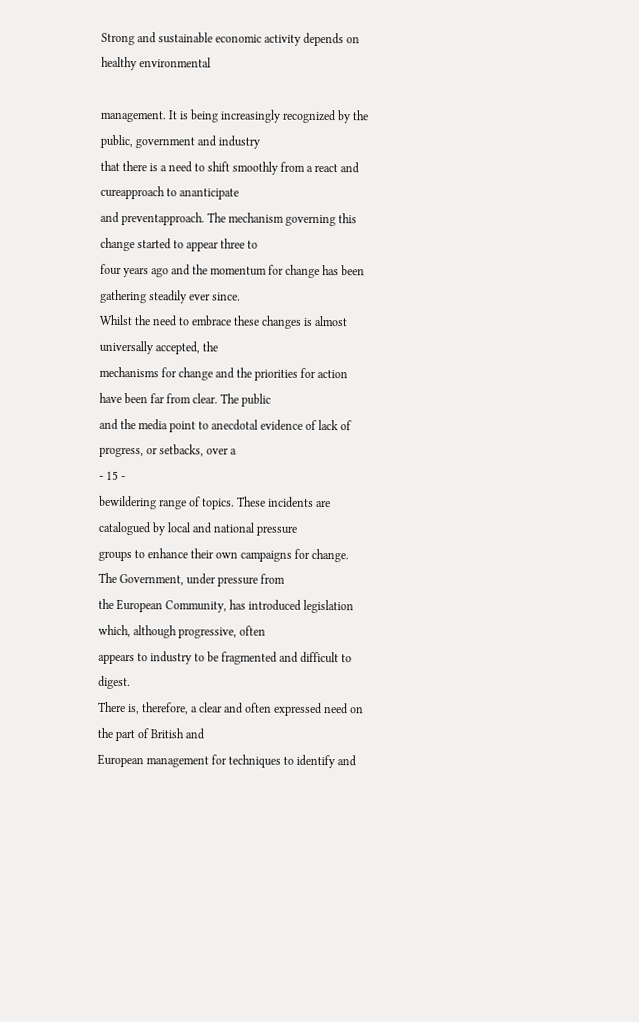Strong and sustainable economic activity depends on healthy environmental

management. It is being increasingly recognized by the public, government and industry
that there is a need to shift smoothly from a react and cureapproach to ananticipate
and preventapproach. The mechanism governing this change started to appear three to
four years ago and the momentum for change has been gathering steadily ever since.
Whilst the need to embrace these changes is almost universally accepted, the
mechanisms for change and the priorities for action have been far from clear. The public
and the media point to anecdotal evidence of lack of progress, or setbacks, over a
- 15 -
bewildering range of topics. These incidents are catalogued by local and national pressure
groups to enhance their own campaigns for change. The Government, under pressure from
the European Community, has introduced legislation which, although progressive, often
appears to industry to be fragmented and difficult to digest.
There is, therefore, a clear and often expressed need on the part of British and
European management for techniques to identify and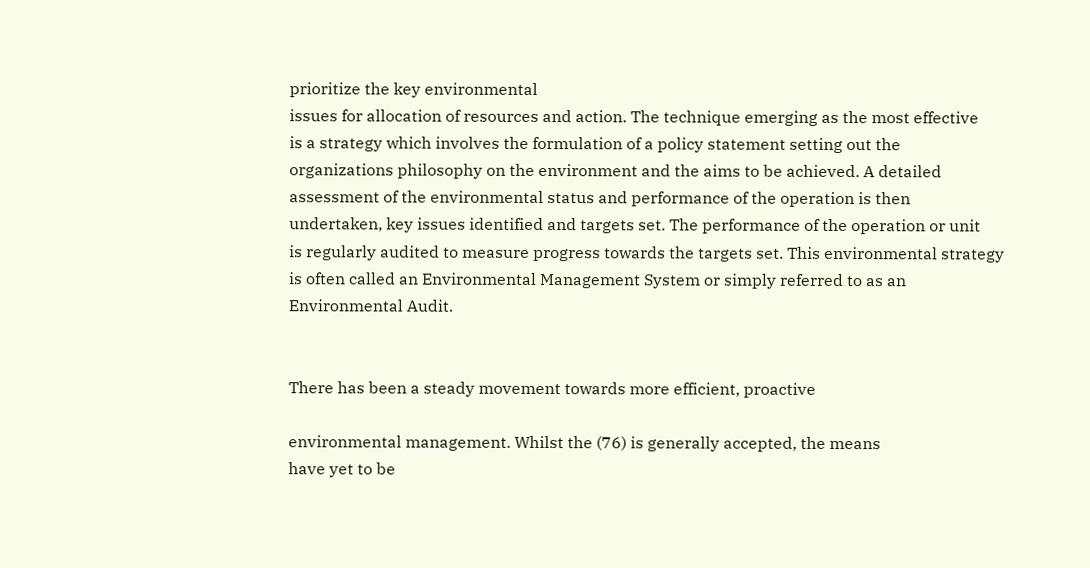prioritize the key environmental
issues for allocation of resources and action. The technique emerging as the most effective
is a strategy which involves the formulation of a policy statement setting out the
organizations philosophy on the environment and the aims to be achieved. A detailed
assessment of the environmental status and performance of the operation is then
undertaken, key issues identified and targets set. The performance of the operation or unit
is regularly audited to measure progress towards the targets set. This environmental strategy
is often called an Environmental Management System or simply referred to as an
Environmental Audit.


There has been a steady movement towards more efficient, proactive

environmental management. Whilst the (76) is generally accepted, the means
have yet to be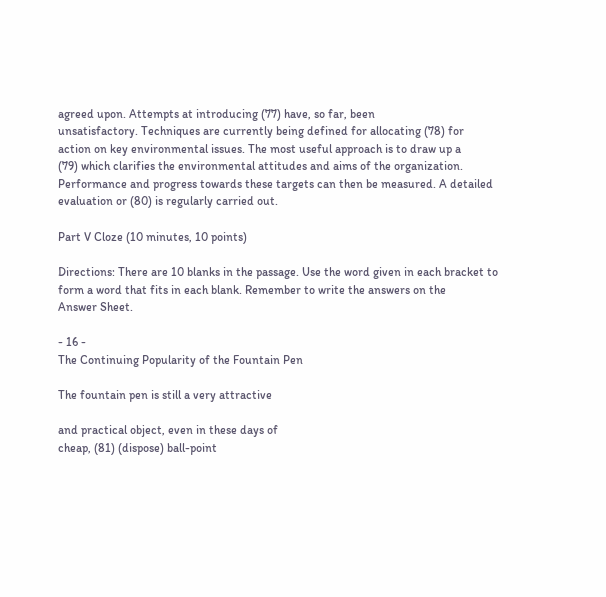agreed upon. Attempts at introducing (77) have, so far, been
unsatisfactory. Techniques are currently being defined for allocating (78) for
action on key environmental issues. The most useful approach is to draw up a
(79) which clarifies the environmental attitudes and aims of the organization.
Performance and progress towards these targets can then be measured. A detailed
evaluation or (80) is regularly carried out.

Part V Cloze (10 minutes, 10 points)

Directions: There are 10 blanks in the passage. Use the word given in each bracket to
form a word that fits in each blank. Remember to write the answers on the
Answer Sheet.

- 16 -
The Continuing Popularity of the Fountain Pen

The fountain pen is still a very attractive

and practical object, even in these days of
cheap, (81) (dispose) ball-point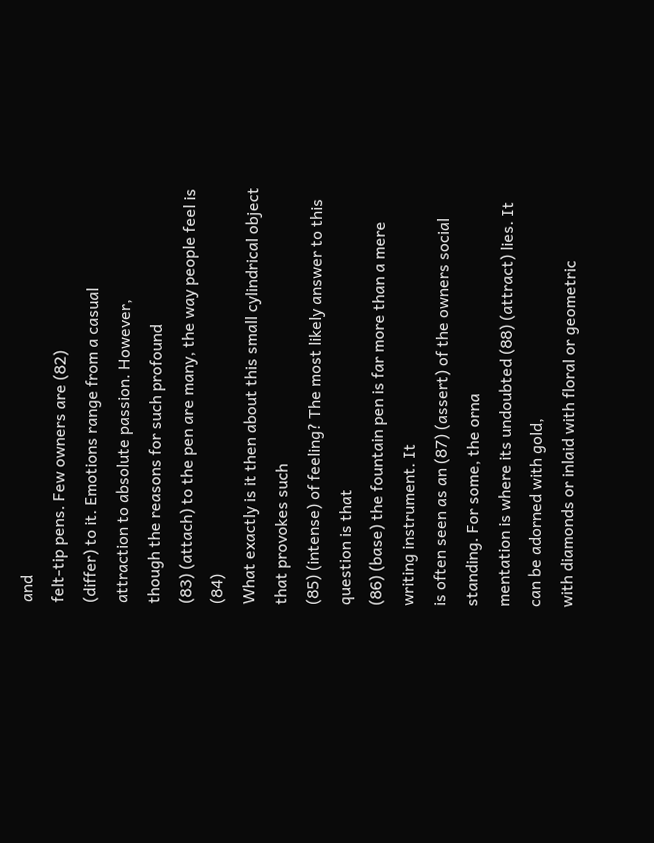and
felt-tip pens. Few owners are (82)
(differ) to it. Emotions range from a casual
attraction to absolute passion. However,
though the reasons for such profound
(83) (attach) to the pen are many, the way people feel is (84)
What exactly is it then about this small cylindrical object that provokes such
(85) (intense) of feeling? The most likely answer to this question is that
(86) (base) the fountain pen is far more than a mere writing instrument. It
is often seen as an (87) (assert) of the owners social standing. For some, the orna
mentation is where its undoubted (88) (attract) lies. It can be adorned with gold,
with diamonds or inlaid with floral or geometric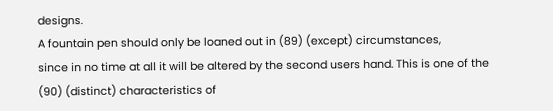designs.
A fountain pen should only be loaned out in (89) (except) circumstances,
since in no time at all it will be altered by the second users hand. This is one of the
(90) (distinct) characteristics of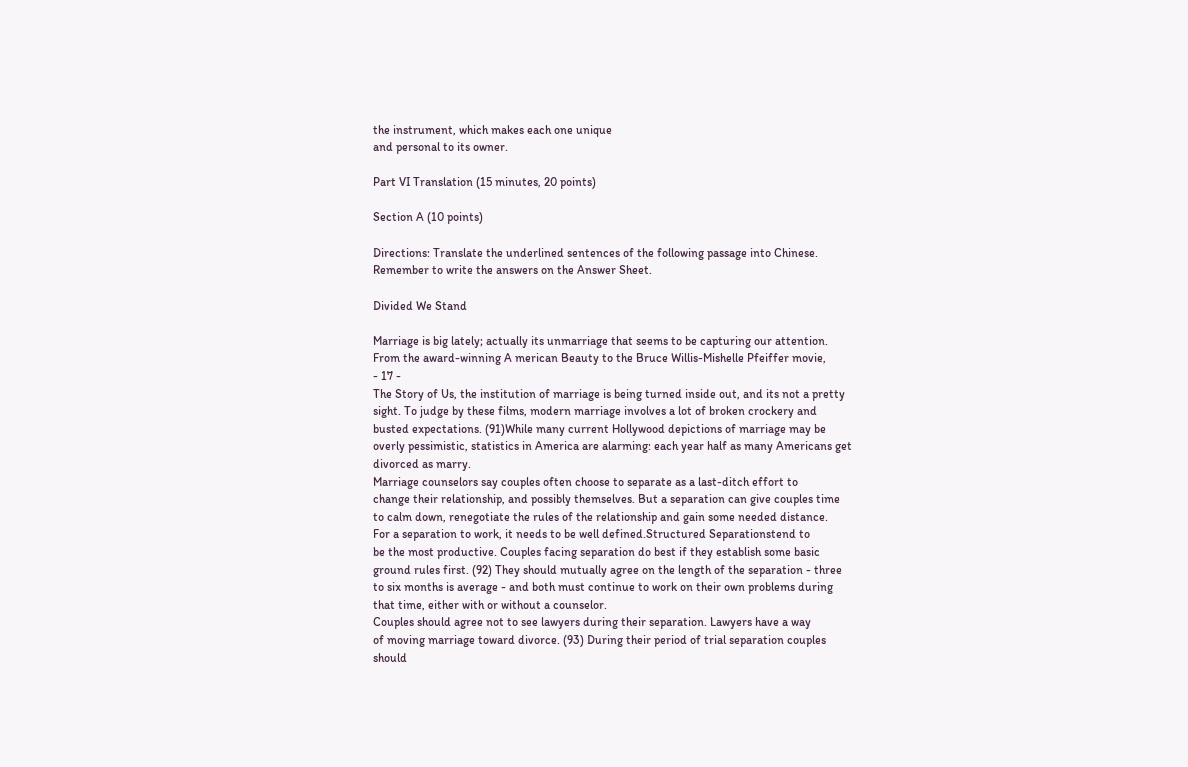the instrument, which makes each one unique
and personal to its owner.

Part VI Translation (15 minutes, 20 points)

Section A (10 points)

Directions: Translate the underlined sentences of the following passage into Chinese.
Remember to write the answers on the Answer Sheet.

Divided We Stand

Marriage is big lately; actually its unmarriage that seems to be capturing our attention.
From the award-winning A merican Beauty to the Bruce Willis-Mishelle Pfeiffer movie,
- 17 -
The Story of Us, the institution of marriage is being turned inside out, and its not a pretty
sight. To judge by these films, modern marriage involves a lot of broken crockery and
busted expectations. (91)While many current Hollywood depictions of marriage may be
overly pessimistic, statistics in America are alarming: each year half as many Americans get
divorced as marry.
Marriage counselors say couples often choose to separate as a last-ditch effort to
change their relationship, and possibly themselves. But a separation can give couples time
to calm down, renegotiate the rules of the relationship and gain some needed distance.
For a separation to work, it needs to be well defined.Structured Separationstend to
be the most productive. Couples facing separation do best if they establish some basic
ground rules first. (92) They should mutually agree on the length of the separation - three
to six months is average - and both must continue to work on their own problems during
that time, either with or without a counselor.
Couples should agree not to see lawyers during their separation. Lawyers have a way
of moving marriage toward divorce. (93) During their period of trial separation couples
should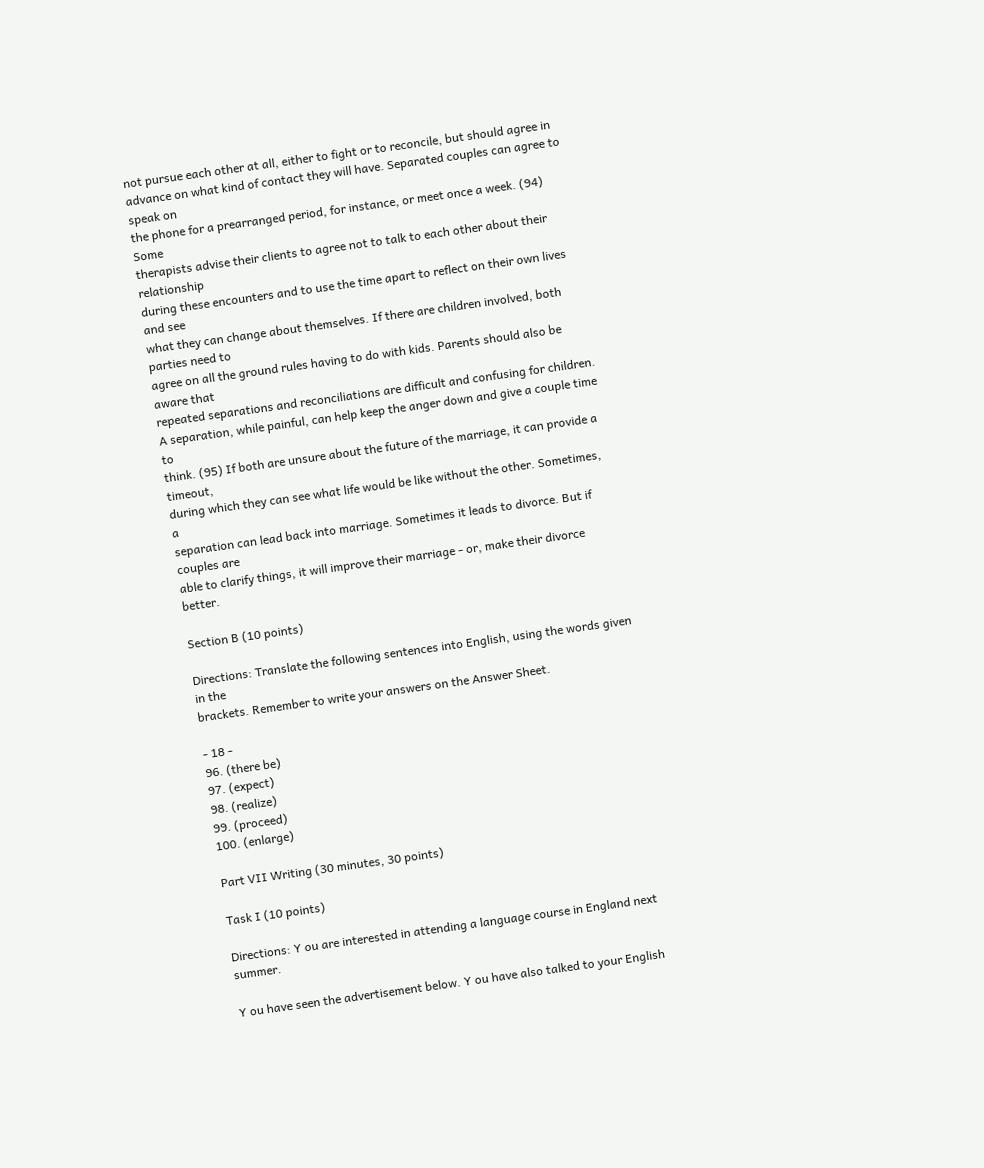not pursue each other at all, either to fight or to reconcile, but should agree in
advance on what kind of contact they will have. Separated couples can agree to speak on
the phone for a prearranged period, for instance, or meet once a week. (94) Some
therapists advise their clients to agree not to talk to each other about their relationship
during these encounters and to use the time apart to reflect on their own lives and see
what they can change about themselves. If there are children involved, both parties need to
agree on all the ground rules having to do with kids. Parents should also be aware that
repeated separations and reconciliations are difficult and confusing for children.
A separation, while painful, can help keep the anger down and give a couple time to
think. (95) If both are unsure about the future of the marriage, it can provide a timeout,
during which they can see what life would be like without the other. Sometimes, a
separation can lead back into marriage. Sometimes it leads to divorce. But if couples are
able to clarify things, it will improve their marriage - or, make their divorce better.

Section B (10 points)

Directions: Translate the following sentences into English, using the words given in the
brackets. Remember to write your answers on the Answer Sheet.

- 18 -
96. (there be)
97. (expect)
98. (realize)
99. (proceed)
100. (enlarge)

Part VII Writing (30 minutes, 30 points)

Task I (10 points)

Directions: Y ou are interested in attending a language course in England next summer.

Y ou have seen the advertisement below. Y ou have also talked to your English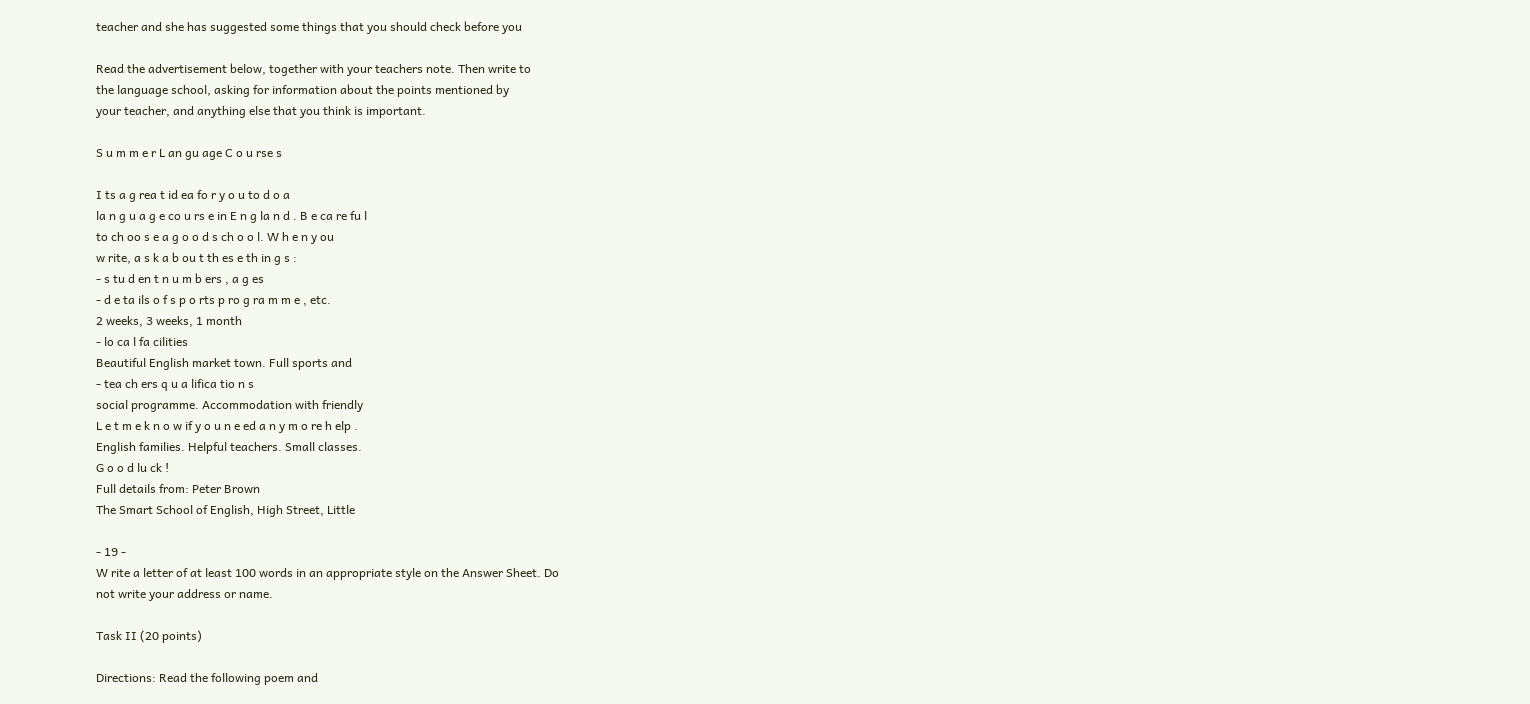teacher and she has suggested some things that you should check before you

Read the advertisement below, together with your teachers note. Then write to
the language school, asking for information about the points mentioned by
your teacher, and anything else that you think is important.

S u m m e r L an gu age C o u rse s

I ts a g rea t id ea fo r y o u to d o a
la n g u a g e co u rs e in E n g la n d . B e ca re fu l
to ch oo s e a g o o d s ch o o l. W h e n y ou
w rite, a s k a b ou t th es e th in g s :
- s tu d en t n u m b ers , a g es
- d e ta ils o f s p o rts p ro g ra m m e , etc.
2 weeks, 3 weeks, 1 month
- lo ca l fa cilities
Beautiful English market town. Full sports and
- tea ch ers q u a lifica tio n s
social programme. Accommodation with friendly
L e t m e k n o w if y o u n e ed a n y m o re h elp .
English families. Helpful teachers. Small classes.
G o o d lu ck !
Full details from: Peter Brown
The Smart School of English, High Street, Little

- 19 -
W rite a letter of at least 100 words in an appropriate style on the Answer Sheet. Do
not write your address or name.

Task II (20 points)

Directions: Read the following poem and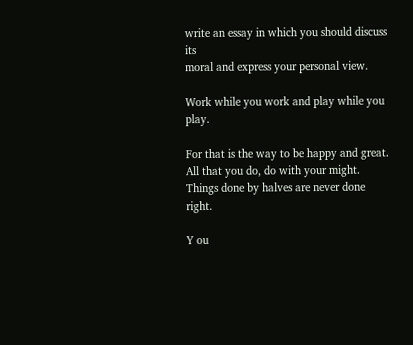write an essay in which you should discuss its
moral and express your personal view.

Work while you work and play while you play.

For that is the way to be happy and great.
All that you do, do with your might.
Things done by halves are never done right.

Y ou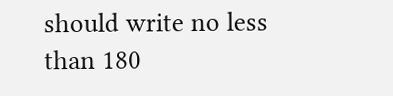should write no less than 180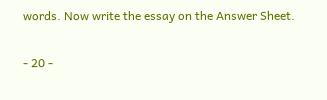words. Now write the essay on the Answer Sheet.

- 20 -